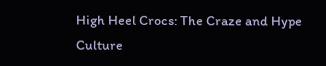High Heel Crocs: The Craze and Hype Culture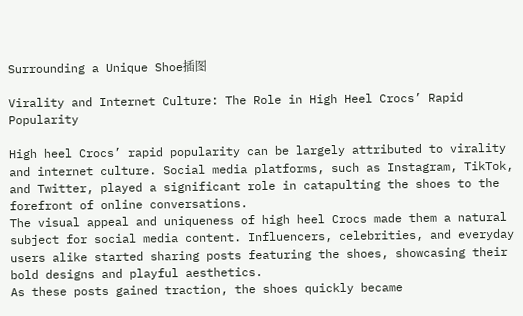Surrounding a Unique Shoe插图

Virality and Internet Culture: The Role in High Heel Crocs’ Rapid Popularity

High heel Crocs’ rapid popularity can be largely attributed to virality and internet culture. Social media platforms, such as Instagram, TikTok, and Twitter, played a significant role in catapulting the shoes to the forefront of online conversations.
The visual appeal and uniqueness of high heel Crocs made them a natural subject for social media content. Influencers, celebrities, and everyday users alike started sharing posts featuring the shoes, showcasing their bold designs and playful aesthetics.
As these posts gained traction, the shoes quickly became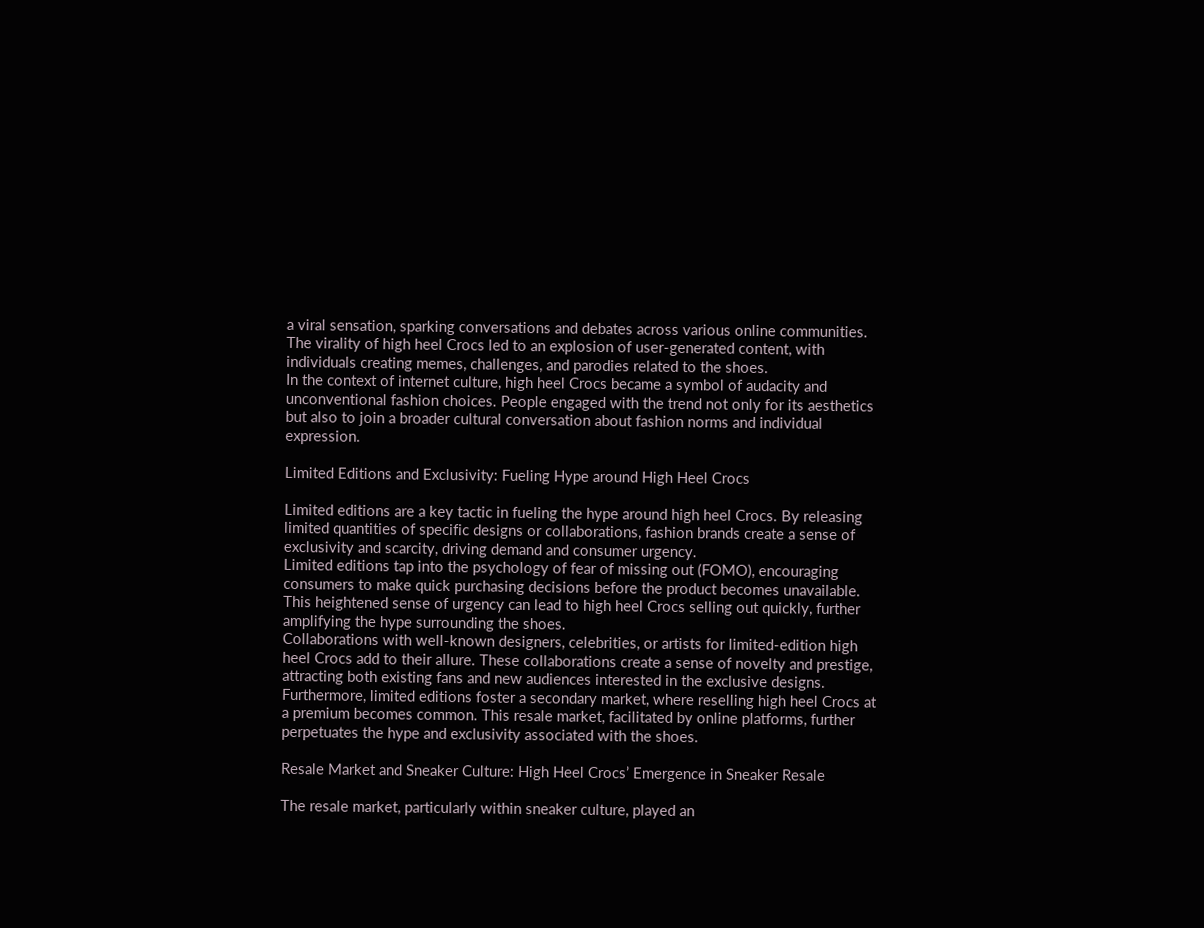a viral sensation, sparking conversations and debates across various online communities. The virality of high heel Crocs led to an explosion of user-generated content, with individuals creating memes, challenges, and parodies related to the shoes.
In the context of internet culture, high heel Crocs became a symbol of audacity and unconventional fashion choices. People engaged with the trend not only for its aesthetics but also to join a broader cultural conversation about fashion norms and individual expression.

Limited Editions and Exclusivity: Fueling Hype around High Heel Crocs

Limited editions are a key tactic in fueling the hype around high heel Crocs. By releasing limited quantities of specific designs or collaborations, fashion brands create a sense of exclusivity and scarcity, driving demand and consumer urgency.
Limited editions tap into the psychology of fear of missing out (FOMO), encouraging consumers to make quick purchasing decisions before the product becomes unavailable. This heightened sense of urgency can lead to high heel Crocs selling out quickly, further amplifying the hype surrounding the shoes.
Collaborations with well-known designers, celebrities, or artists for limited-edition high heel Crocs add to their allure. These collaborations create a sense of novelty and prestige, attracting both existing fans and new audiences interested in the exclusive designs.
Furthermore, limited editions foster a secondary market, where reselling high heel Crocs at a premium becomes common. This resale market, facilitated by online platforms, further perpetuates the hype and exclusivity associated with the shoes.

Resale Market and Sneaker Culture: High Heel Crocs’ Emergence in Sneaker Resale

The resale market, particularly within sneaker culture, played an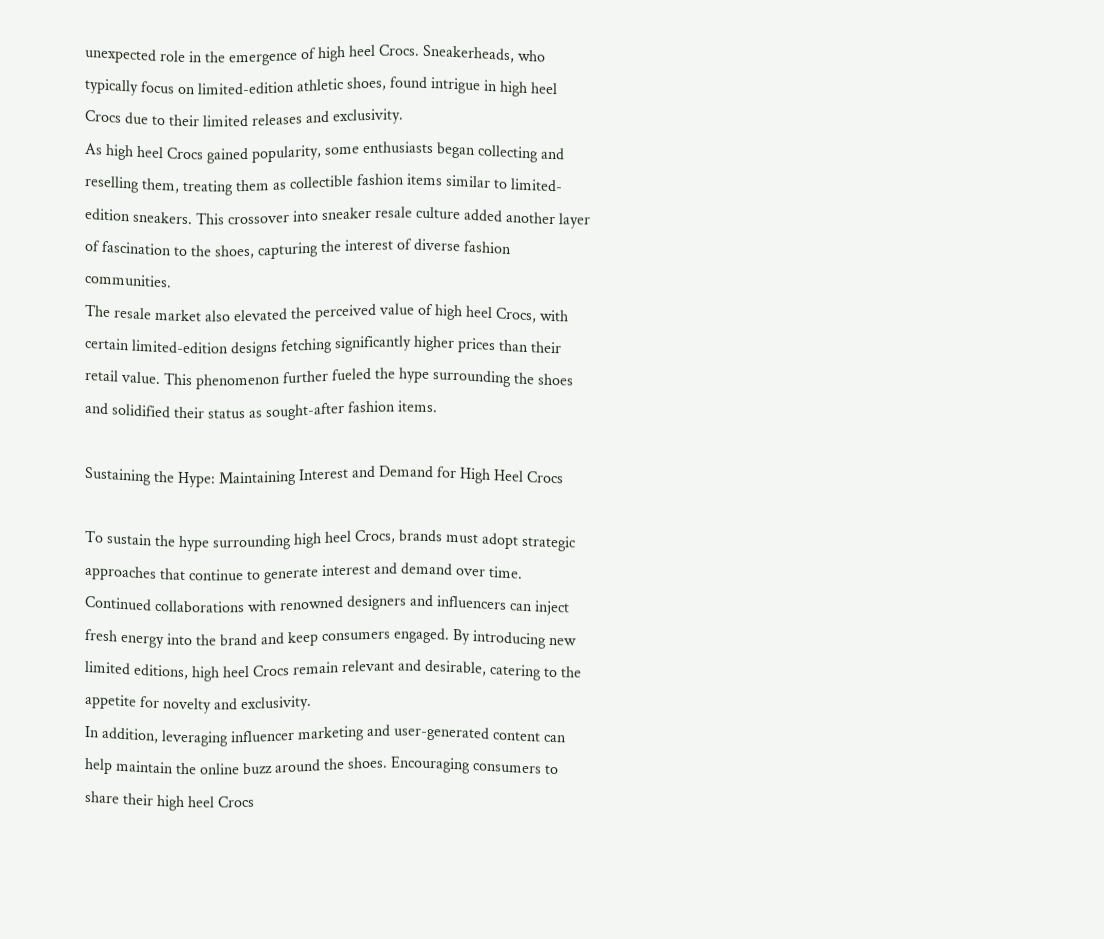unexpected role in the emergence of high heel Crocs. Sneakerheads, who typically focus on limited-edition athletic shoes, found intrigue in high heel Crocs due to their limited releases and exclusivity.
As high heel Crocs gained popularity, some enthusiasts began collecting and reselling them, treating them as collectible fashion items similar to limited-edition sneakers. This crossover into sneaker resale culture added another layer of fascination to the shoes, capturing the interest of diverse fashion communities.
The resale market also elevated the perceived value of high heel Crocs, with certain limited-edition designs fetching significantly higher prices than their retail value. This phenomenon further fueled the hype surrounding the shoes and solidified their status as sought-after fashion items.

Sustaining the Hype: Maintaining Interest and Demand for High Heel Crocs

To sustain the hype surrounding high heel Crocs, brands must adopt strategic approaches that continue to generate interest and demand over time.
Continued collaborations with renowned designers and influencers can inject fresh energy into the brand and keep consumers engaged. By introducing new limited editions, high heel Crocs remain relevant and desirable, catering to the appetite for novelty and exclusivity.
In addition, leveraging influencer marketing and user-generated content can help maintain the online buzz around the shoes. Encouraging consumers to share their high heel Crocs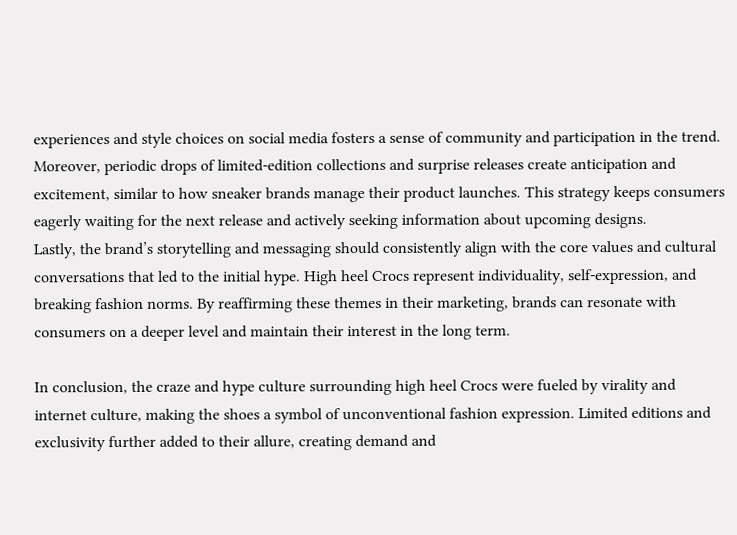experiences and style choices on social media fosters a sense of community and participation in the trend.
Moreover, periodic drops of limited-edition collections and surprise releases create anticipation and excitement, similar to how sneaker brands manage their product launches. This strategy keeps consumers eagerly waiting for the next release and actively seeking information about upcoming designs.
Lastly, the brand’s storytelling and messaging should consistently align with the core values and cultural conversations that led to the initial hype. High heel Crocs represent individuality, self-expression, and breaking fashion norms. By reaffirming these themes in their marketing, brands can resonate with consumers on a deeper level and maintain their interest in the long term.

In conclusion, the craze and hype culture surrounding high heel Crocs were fueled by virality and internet culture, making the shoes a symbol of unconventional fashion expression. Limited editions and exclusivity further added to their allure, creating demand and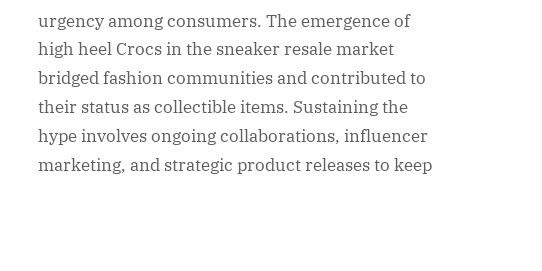urgency among consumers. The emergence of high heel Crocs in the sneaker resale market bridged fashion communities and contributed to their status as collectible items. Sustaining the hype involves ongoing collaborations, influencer marketing, and strategic product releases to keep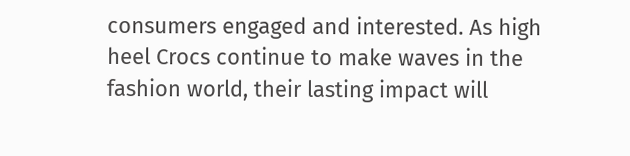consumers engaged and interested. As high heel Crocs continue to make waves in the fashion world, their lasting impact will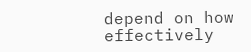depend on how effectively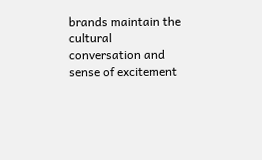brands maintain the cultural conversation and sense of excitement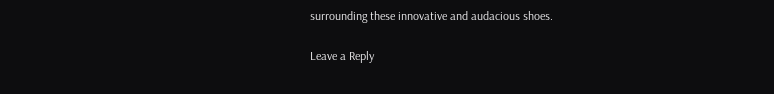surrounding these innovative and audacious shoes.

Leave a Reply